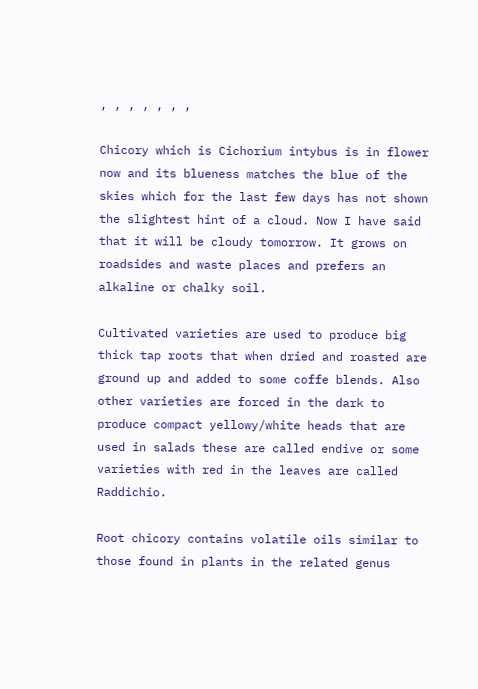, , , , , , ,

Chicory which is Cichorium intybus is in flower now and its blueness matches the blue of the skies which for the last few days has not shown the slightest hint of a cloud. Now I have said that it will be cloudy tomorrow. It grows on roadsides and waste places and prefers an alkaline or chalky soil.

Cultivated varieties are used to produce big thick tap roots that when dried and roasted are ground up and added to some coffe blends. Also other varieties are forced in the dark to produce compact yellowy/white heads that are used in salads these are called endive or some varieties with red in the leaves are called Raddichio.

Root chicory contains volatile oils similar to those found in plants in the related genus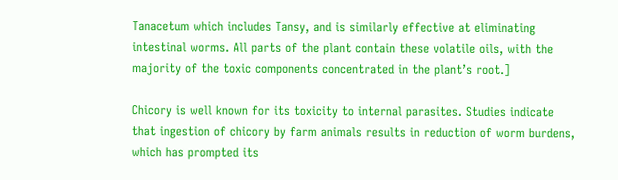Tanacetum which includes Tansy, and is similarly effective at eliminating intestinal worms. All parts of the plant contain these volatile oils, with the majority of the toxic components concentrated in the plant’s root.]

Chicory is well known for its toxicity to internal parasites. Studies indicate that ingestion of chicory by farm animals results in reduction of worm burdens, which has prompted its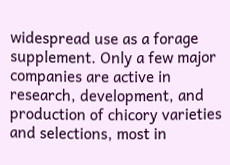widespread use as a forage supplement. Only a few major companies are active in research, development, and production of chicory varieties and selections, most in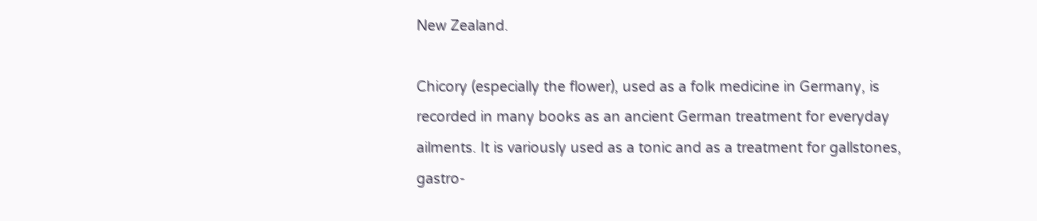New Zealand.

Chicory (especially the flower), used as a folk medicine in Germany, is recorded in many books as an ancient German treatment for everyday ailments. It is variously used as a tonic and as a treatment for gallstones, gastro-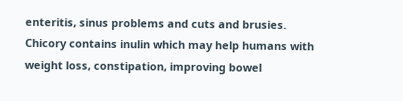enteritis, sinus problems and cuts and brusies. Chicory contains inulin which may help humans with weight loss, constipation, improving bowel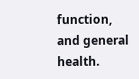function, and general health.